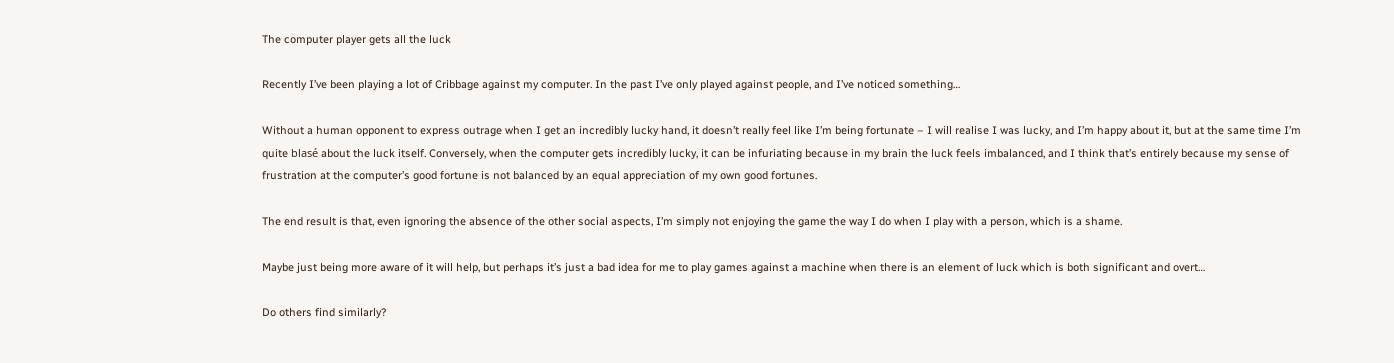The computer player gets all the luck

Recently I’ve been playing a lot of Cribbage against my computer. In the past I’ve only played against people, and I’ve noticed something…

Without a human opponent to express outrage when I get an incredibly lucky hand, it doesn’t really feel like I’m being fortunate – I will realise I was lucky, and I’m happy about it, but at the same time I’m quite blasé about the luck itself. Conversely, when the computer gets incredibly lucky, it can be infuriating because in my brain the luck feels imbalanced, and I think that’s entirely because my sense of frustration at the computer’s good fortune is not balanced by an equal appreciation of my own good fortunes.

The end result is that, even ignoring the absence of the other social aspects, I’m simply not enjoying the game the way I do when I play with a person, which is a shame.

Maybe just being more aware of it will help, but perhaps it’s just a bad idea for me to play games against a machine when there is an element of luck which is both significant and overt…

Do others find similarly?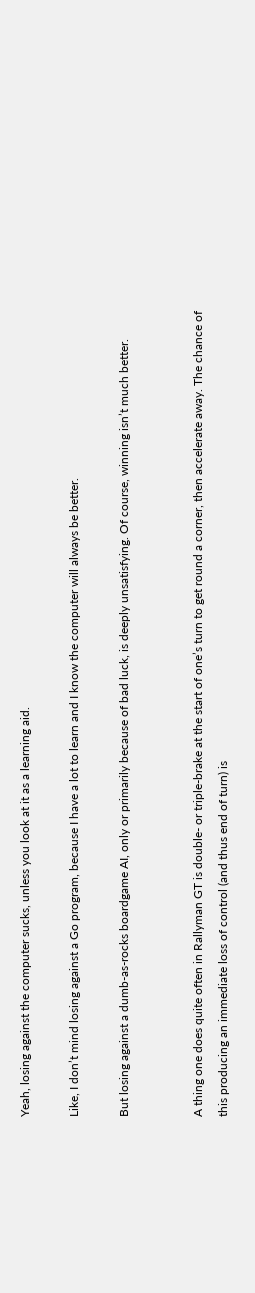Yeah, losing against the computer sucks, unless you look at it as a learning aid.

Like, I don’t mind losing against a Go program, because I have a lot to learn and I know the computer will always be better.

But losing against a dumb-as-rocks boardgame AI, only or primarily because of bad luck, is deeply unsatisfying. Of course, winning isn’t much better.


A thing one does quite often in Rallyman GT is double- or triple-brake at the start of one’s turn to get round a corner, then accelerate away. The chance of this producing an immediate loss of control (and thus end of turn) is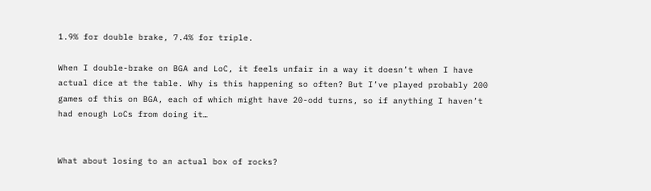1.9% for double brake, 7.4% for triple.

When I double-brake on BGA and LoC, it feels unfair in a way it doesn’t when I have actual dice at the table. Why is this happening so often? But I’ve played probably 200 games of this on BGA, each of which might have 20-odd turns, so if anything I haven’t had enough LoCs from doing it…


What about losing to an actual box of rocks?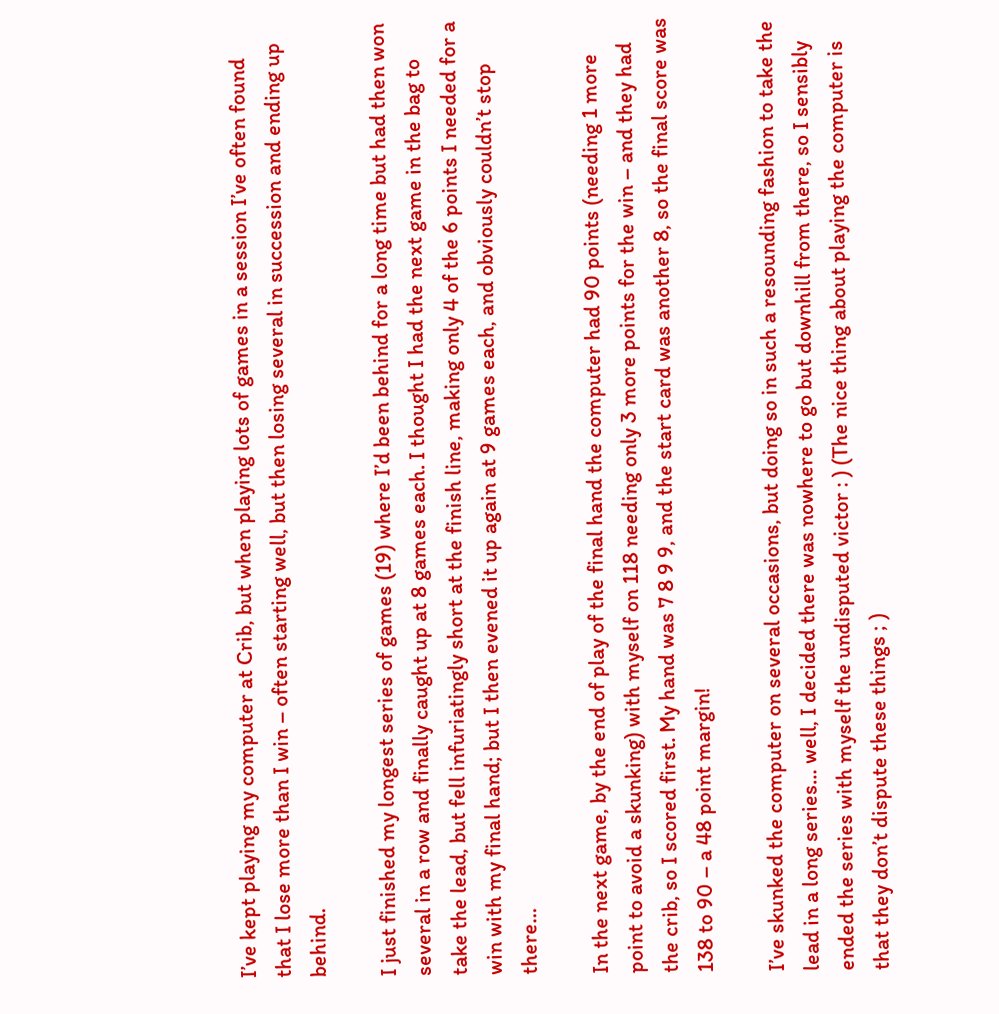I’ve kept playing my computer at Crib, but when playing lots of games in a session I’ve often found that I lose more than I win – often starting well, but then losing several in succession and ending up behind.

I just finished my longest series of games (19) where I’d been behind for a long time but had then won several in a row and finally caught up at 8 games each. I thought I had the next game in the bag to take the lead, but fell infuriatingly short at the finish line, making only 4 of the 6 points I needed for a win with my final hand; but I then evened it up again at 9 games each, and obviously couldn’t stop there…

In the next game, by the end of play of the final hand the computer had 90 points (needing 1 more point to avoid a skunking) with myself on 118 needing only 3 more points for the win – and they had the crib, so I scored first. My hand was 7 8 9 9, and the start card was another 8, so the final score was 138 to 90 – a 48 point margin!

I’ve skunked the computer on several occasions, but doing so in such a resounding fashion to take the lead in a long series… well, I decided there was nowhere to go but downhill from there, so I sensibly ended the series with myself the undisputed victor : ) (The nice thing about playing the computer is that they don’t dispute these things ; )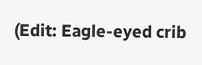(Edit: Eagle-eyed crib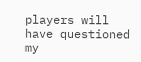players will have questioned my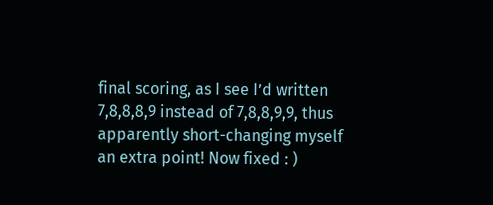final scoring, as I see I’d written 7,8,8,8,9 instead of 7,8,8,9,9, thus apparently short-changing myself an extra point! Now fixed : )